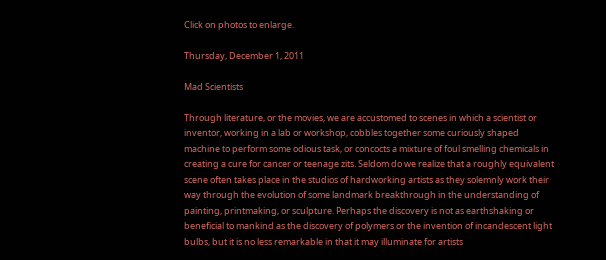Click on photos to enlarge.

Thursday, December 1, 2011

Mad Scientists

Through literature, or the movies, we are accustomed to scenes in which a scientist or inventor, working in a lab or workshop, cobbles together some curiously shaped machine to perform some odious task, or concocts a mixture of foul smelling chemicals in creating a cure for cancer or teenage zits. Seldom do we realize that a roughly equivalent scene often takes place in the studios of hardworking artists as they solemnly work their way through the evolution of some landmark breakthrough in the understanding of painting, printmaking, or sculpture. Perhaps the discovery is not as earthshaking or beneficial to mankind as the discovery of polymers or the invention of incandescent light bulbs, but it is no less remarkable in that it may illuminate for artists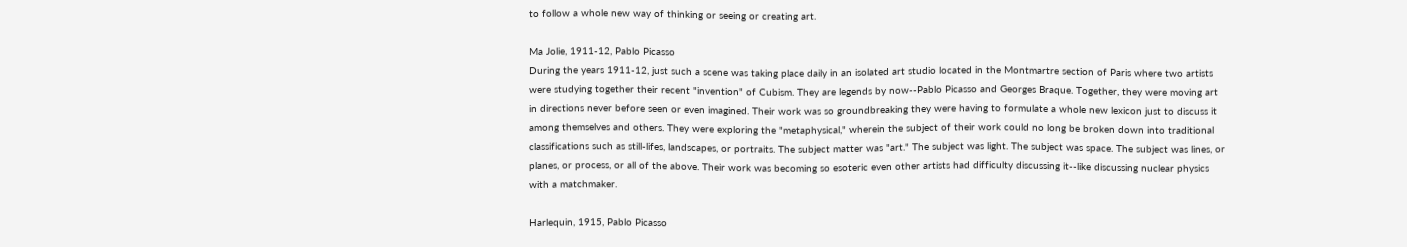to follow a whole new way of thinking or seeing or creating art.

Ma Jolie, 1911-12, Pablo Picasso
During the years 1911-12, just such a scene was taking place daily in an isolated art studio located in the Montmartre section of Paris where two artists were studying together their recent "invention" of Cubism. They are legends by now--Pablo Picasso and Georges Braque. Together, they were moving art in directions never before seen or even imagined. Their work was so groundbreaking they were having to formulate a whole new lexicon just to discuss it among themselves and others. They were exploring the "metaphysical," wherein the subject of their work could no long be broken down into traditional classifications such as still-lifes, landscapes, or portraits. The subject matter was "art." The subject was light. The subject was space. The subject was lines, or planes, or process, or all of the above. Their work was becoming so esoteric even other artists had difficulty discussing it--like discussing nuclear physics with a matchmaker.

Harlequin, 1915, Pablo Picasso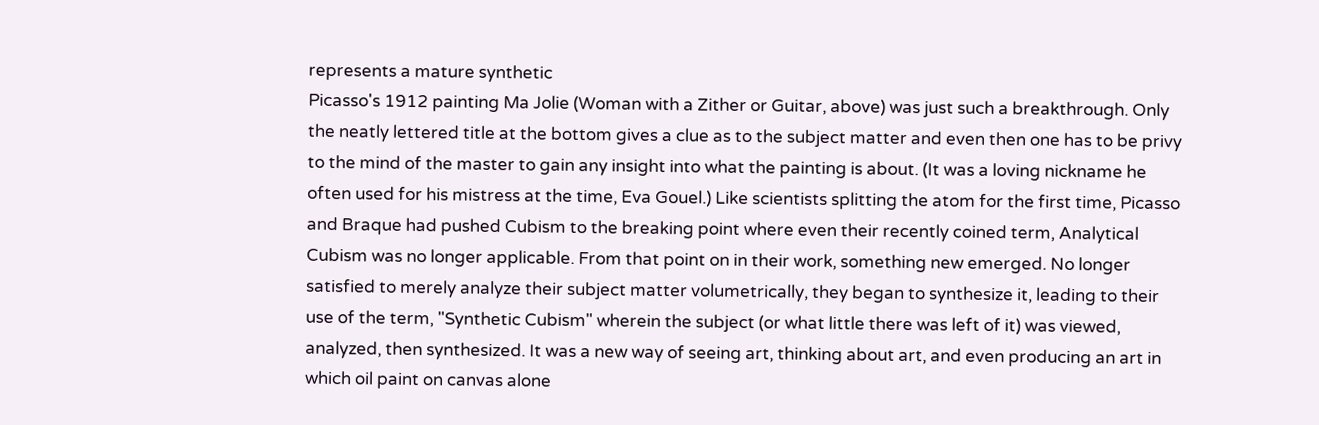represents a mature synthetic
Picasso's 1912 painting Ma Jolie (Woman with a Zither or Guitar, above) was just such a breakthrough. Only the neatly lettered title at the bottom gives a clue as to the subject matter and even then one has to be privy to the mind of the master to gain any insight into what the painting is about. (It was a loving nickname he often used for his mistress at the time, Eva Gouel.) Like scientists splitting the atom for the first time, Picasso and Braque had pushed Cubism to the breaking point where even their recently coined term, Analytical Cubism was no longer applicable. From that point on in their work, something new emerged. No longer satisfied to merely analyze their subject matter volumetrically, they began to synthesize it, leading to their use of the term, "Synthetic Cubism" wherein the subject (or what little there was left of it) was viewed, analyzed, then synthesized. It was a new way of seeing art, thinking about art, and even producing an art in which oil paint on canvas alone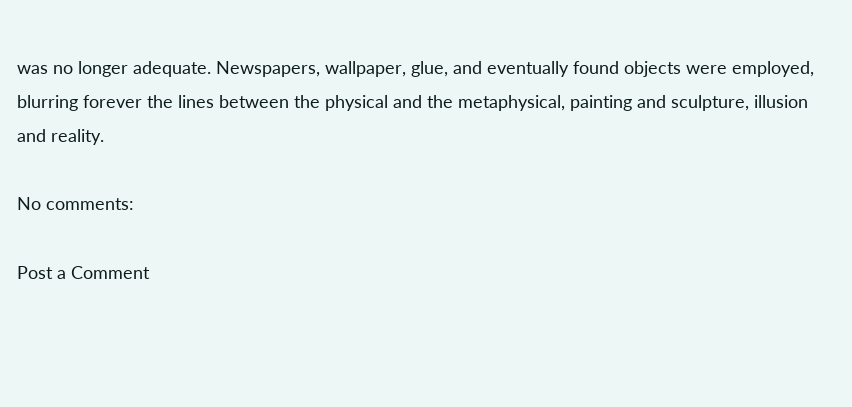was no longer adequate. Newspapers, wallpaper, glue, and eventually found objects were employed, blurring forever the lines between the physical and the metaphysical, painting and sculpture, illusion and reality.

No comments:

Post a Comment